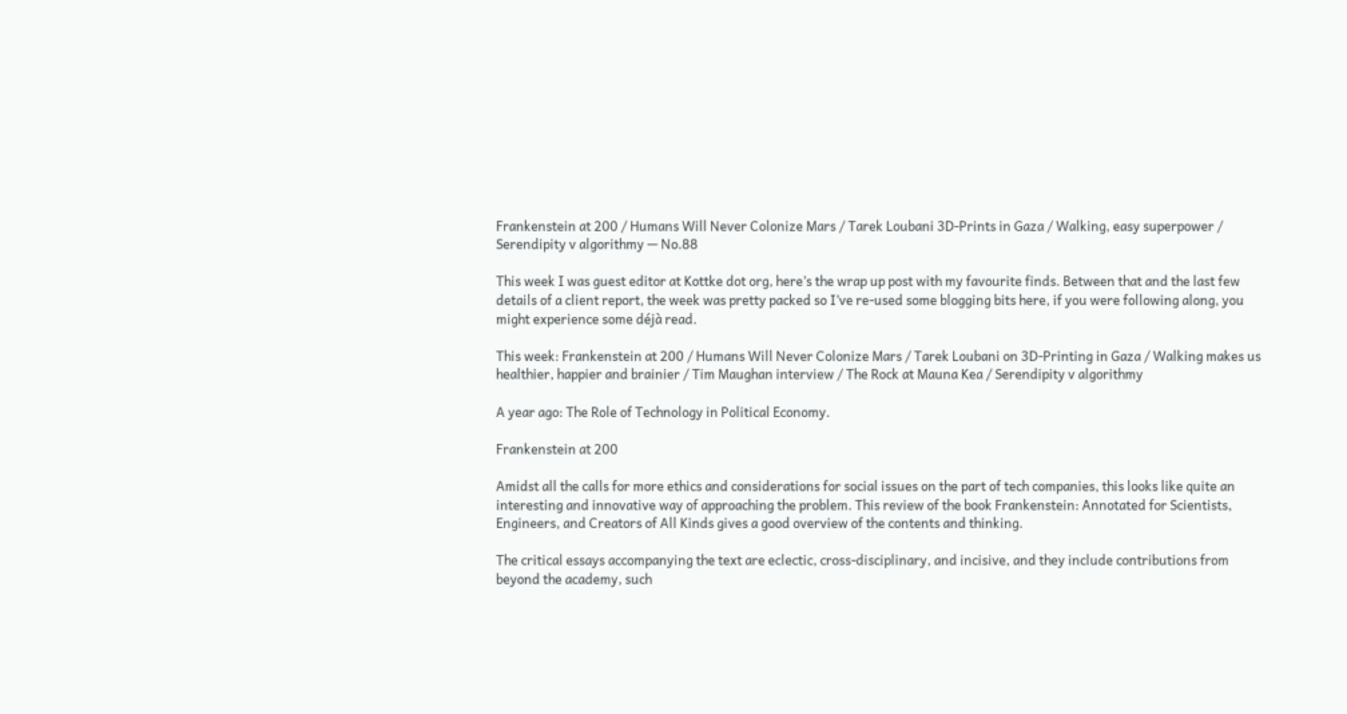Frankenstein at 200 / Humans Will Never Colonize Mars / Tarek Loubani 3D-Prints in Gaza / Walking, easy superpower / Serendipity v algorithmy — No.88

This week I was guest editor at Kottke dot org, here’s the wrap up post with my favourite finds. Between that and the last few details of a client report, the week was pretty packed so I’ve re-used some blogging bits here, if you were following along, you might experience some déjà read.

This week: Frankenstein at 200 / Humans Will Never Colonize Mars / Tarek Loubani on 3D-Printing in Gaza / Walking makes us healthier, happier and brainier / Tim Maughan interview / The Rock at Mauna Kea / Serendipity v algorithmy

A year ago: The Role of Technology in Political Economy.

Frankenstein at 200

Amidst all the calls for more ethics and considerations for social issues on the part of tech companies, this looks like quite an interesting and innovative way of approaching the problem. This review of the book Frankenstein: Annotated for Scientists, Engineers, and Creators of All Kinds gives a good overview of the contents and thinking.

The critical essays accompanying the text are eclectic, cross-disciplinary, and incisive, and they include contributions from beyond the academy, such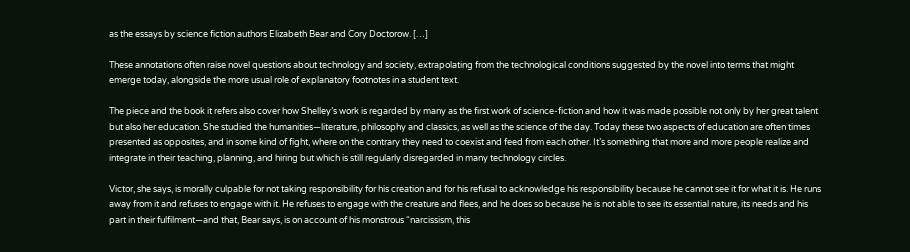as the essays by science fiction authors Elizabeth Bear and Cory Doctorow. […]

These annotations often raise novel questions about technology and society, extrapolating from the technological conditions suggested by the novel into terms that might emerge today, alongside the more usual role of explanatory footnotes in a student text.

The piece and the book it refers also cover how Shelley’s work is regarded by many as the first work of science-fiction and how it was made possible not only by her great talent but also her education. She studied the humanities—literature, philosophy and classics, as well as the science of the day. Today these two aspects of education are often times presented as opposites, and in some kind of fight, where on the contrary they need to coexist and feed from each other. It’s something that more and more people realize and integrate in their teaching, planning, and hiring but which is still regularly disregarded in many technology circles.

Victor, she says, is morally culpable for not taking responsibility for his creation and for his refusal to acknowledge his responsibility because he cannot see it for what it is. He runs away from it and refuses to engage with it. He refuses to engage with the creature and flees, and he does so because he is not able to see its essential nature, its needs and his part in their fulfilment—and that, Bear says, is on account of his monstrous “narcissism, this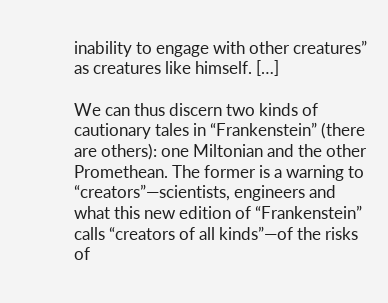inability to engage with other creatures” as creatures like himself. […]

We can thus discern two kinds of cautionary tales in “Frankenstein” (there are others): one Miltonian and the other Promethean. The former is a warning to “creators”—scientists, engineers and what this new edition of “Frankenstein” calls “creators of all kinds”—of the risks of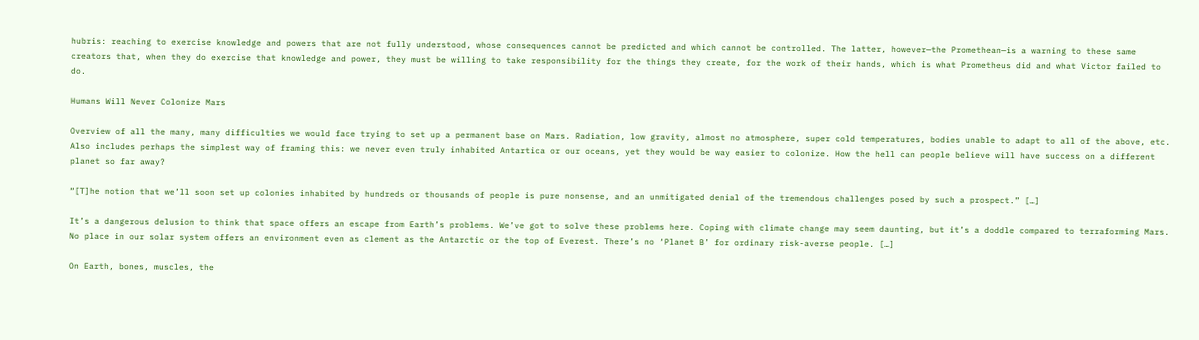hubris: reaching to exercise knowledge and powers that are not fully understood, whose consequences cannot be predicted and which cannot be controlled. The latter, however—the Promethean—is a warning to these same creators that, when they do exercise that knowledge and power, they must be willing to take responsibility for the things they create, for the work of their hands, which is what Prometheus did and what Victor failed to do.

Humans Will Never Colonize Mars

Overview of all the many, many difficulties we would face trying to set up a permanent base on Mars. Radiation, low gravity, almost no atmosphere, super cold temperatures, bodies unable to adapt to all of the above, etc. Also includes perhaps the simplest way of framing this: we never even truly inhabited Antartica or our oceans, yet they would be way easier to colonize. How the hell can people believe will have success on a different planet so far away?

“[T]he notion that we’ll soon set up colonies inhabited by hundreds or thousands of people is pure nonsense, and an unmitigated denial of the tremendous challenges posed by such a prospect.” […]

It’s a dangerous delusion to think that space offers an escape from Earth’s problems. We’ve got to solve these problems here. Coping with climate change may seem daunting, but it’s a doddle compared to terraforming Mars. No place in our solar system offers an environment even as clement as the Antarctic or the top of Everest. There’s no ‘Planet B’ for ordinary risk-averse people. […]

On Earth, bones, muscles, the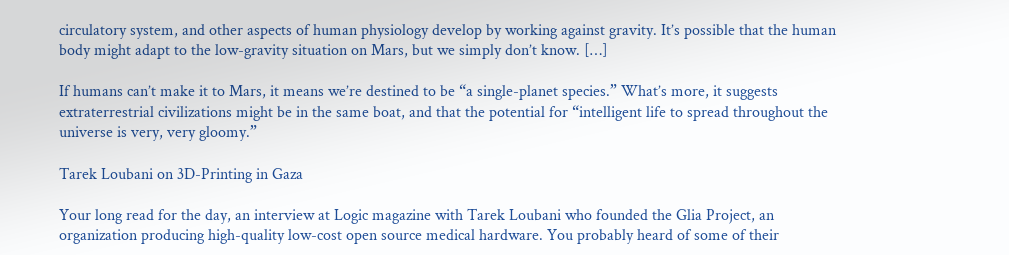circulatory system, and other aspects of human physiology develop by working against gravity. It’s possible that the human body might adapt to the low-gravity situation on Mars, but we simply don’t know. […]

If humans can’t make it to Mars, it means we’re destined to be “a single-planet species.” What’s more, it suggests extraterrestrial civilizations might be in the same boat, and that the potential for “intelligent life to spread throughout the universe is very, very gloomy.”

Tarek Loubani on 3D-Printing in Gaza

Your long read for the day, an interview at Logic magazine with Tarek Loubani who founded the Glia Project, an organization producing high-quality low-cost open source medical hardware. You probably heard of some of their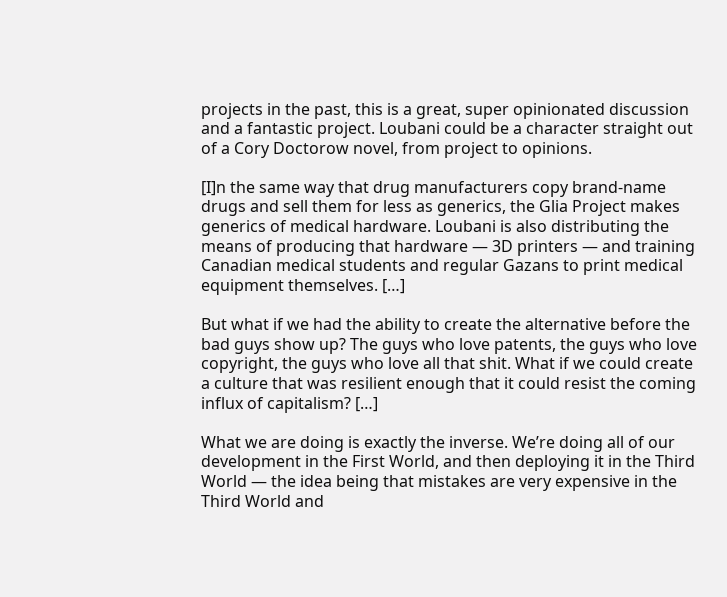projects in the past, this is a great, super opinionated discussion and a fantastic project. Loubani could be a character straight out of a Cory Doctorow novel, from project to opinions.

[I]n the same way that drug manufacturers copy brand-name drugs and sell them for less as generics, the Glia Project makes generics of medical hardware. Loubani is also distributing the means of producing that hardware — 3D printers — and training Canadian medical students and regular Gazans to print medical equipment themselves. […]

But what if we had the ability to create the alternative before the bad guys show up? The guys who love patents, the guys who love copyright, the guys who love all that shit. What if we could create a culture that was resilient enough that it could resist the coming influx of capitalism? […]

What we are doing is exactly the inverse. We’re doing all of our development in the First World, and then deploying it in the Third World — the idea being that mistakes are very expensive in the Third World and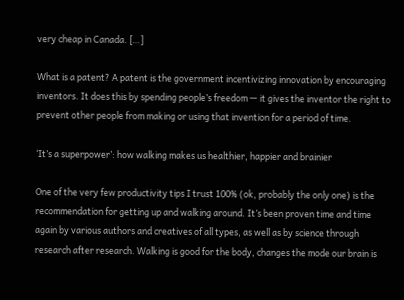very cheap in Canada. […]

What is a patent? A patent is the government incentivizing innovation by encouraging inventors. It does this by spending people’s freedom — it gives the inventor the right to prevent other people from making or using that invention for a period of time.

‘It’s a superpower’: how walking makes us healthier, happier and brainier

One of the very few productivity tips I trust 100% (ok, probably the only one) is the recommendation for getting up and walking around. It’s been proven time and time again by various authors and creatives of all types, as well as by science through research after research. Walking is good for the body, changes the mode our brain is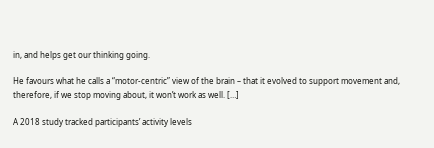in, and helps get our thinking going.

He favours what he calls a “motor-centric” view of the brain – that it evolved to support movement and, therefore, if we stop moving about, it won’t work as well. […]

A 2018 study tracked participants’ activity levels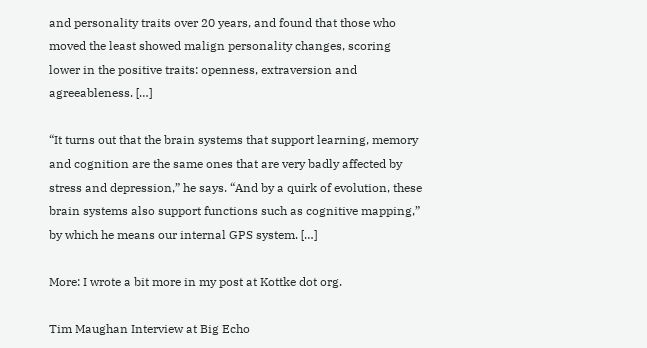and personality traits over 20 years, and found that those who moved the least showed malign personality changes, scoring lower in the positive traits: openness, extraversion and agreeableness. […]

“It turns out that the brain systems that support learning, memory and cognition are the same ones that are very badly affected by stress and depression,” he says. “And by a quirk of evolution, these brain systems also support functions such as cognitive mapping,” by which he means our internal GPS system. […]

More: I wrote a bit more in my post at Kottke dot org.

Tim Maughan Interview at Big Echo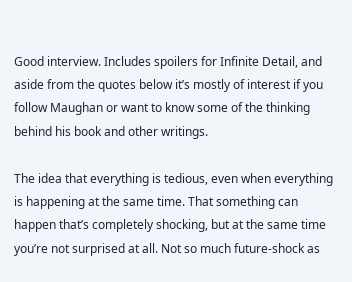Good interview. Includes spoilers for Infinite Detail, and aside from the quotes below it’s mostly of interest if you follow Maughan or want to know some of the thinking behind his book and other writings.

The idea that everything is tedious, even when everything is happening at the same time. That something can happen that’s completely shocking, but at the same time you’re not surprised at all. Not so much future-shock as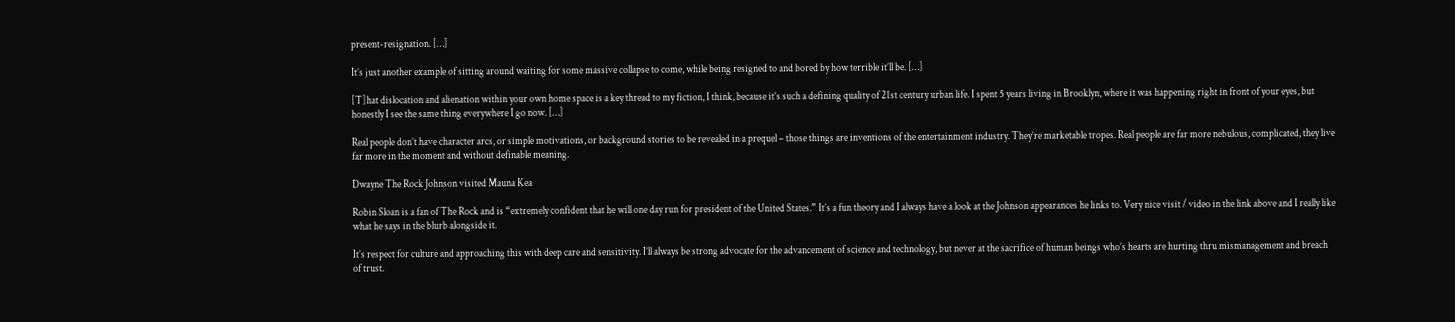present-resignation. […]

It’s just another example of sitting around waiting for some massive collapse to come, while being resigned to and bored by how terrible it’ll be. […]

[T]hat dislocation and alienation within your own home space is a key thread to my fiction, I think, because it’s such a defining quality of 21st century urban life. I spent 5 years living in Brooklyn, where it was happening right in front of your eyes, but honestly I see the same thing everywhere I go now. […]

Real people don’t have character arcs, or simple motivations, or background stories to be revealed in a prequel – those things are inventions of the entertainment industry. They’re marketable tropes. Real people are far more nebulous, complicated, they live far more in the moment and without definable meaning.

Dwayne The Rock Johnson visited Mauna Kea

Robin Sloan is a fan of The Rock and is “extremely confident that he will one day run for president of the United States.” It’s a fun theory and I always have a look at the Johnson appearances he links to. Very nice visit / video in the link above and I really like what he says in the blurb alongside it.

It’s respect for culture and approaching this with deep care and sensitivity. I’ll always be strong advocate for the advancement of science and technology, but never at the sacrifice of human beings who’s hearts are hurting thru mismanagement and breach of trust.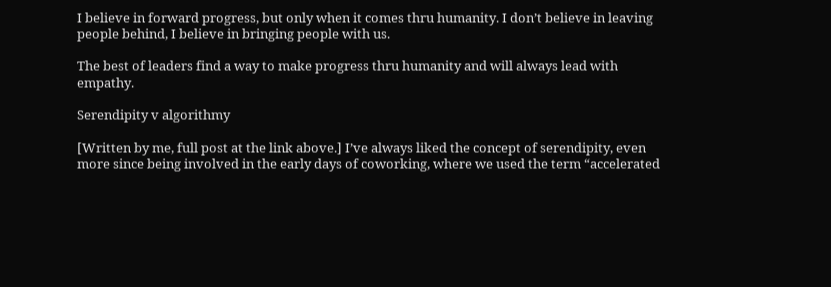I believe in forward progress, but only when it comes thru humanity. I don’t believe in leaving people behind, I believe in bringing people with us.

The best of leaders find a way to make progress thru humanity and will always lead with empathy.

Serendipity v algorithmy

[Written by me, full post at the link above.] I’ve always liked the concept of serendipity, even more since being involved in the early days of coworking, where we used the term “accelerated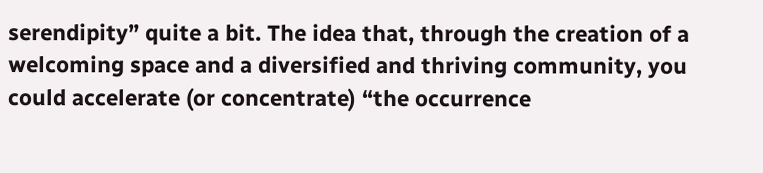serendipity” quite a bit. The idea that, through the creation of a welcoming space and a diversified and thriving community, you could accelerate (or concentrate) “the occurrence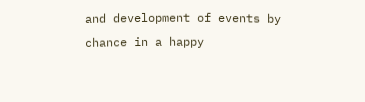and development of events by chance in a happy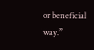or beneficial way.”